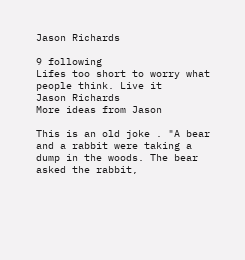Jason Richards

9 following
Lifes too short to worry what people think. Live it
Jason Richards
More ideas from Jason

This is an old joke . "A bear and a rabbit were taking a dump in the woods. The bear asked the rabbit,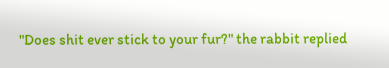"Does shit ever stick to your fur?" the rabbit replied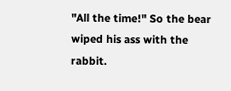"All the time!" So the bear wiped his ass with the rabbit.